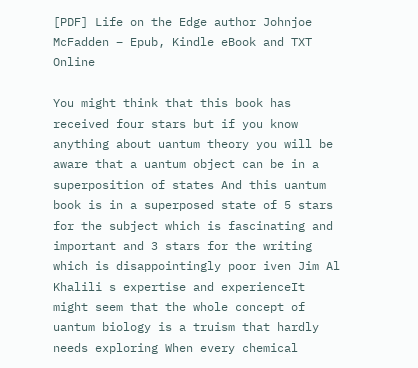[PDF] Life on the Edge author Johnjoe McFadden – Epub, Kindle eBook and TXT Online

You might think that this book has received four stars but if you know anything about uantum theory you will be aware that a uantum object can be in a superposition of states And this uantum book is in a superposed state of 5 stars for the subject which is fascinating and important and 3 stars for the writing which is disappointingly poor iven Jim Al Khalili s expertise and experienceIt might seem that the whole concept of uantum biology is a truism that hardly needs exploring When every chemical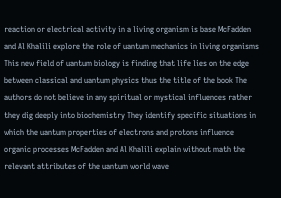reaction or electrical activity in a living organism is base McFadden and Al Khalili explore the role of uantum mechanics in living organisms This new field of uantum biology is finding that life lies on the edge between classical and uantum physics thus the title of the book The authors do not believe in any spiritual or mystical influences rather they dig deeply into biochemistry They identify specific situations in which the uantum properties of electrons and protons influence organic processes McFadden and Al Khalili explain without math the relevant attributes of the uantum world wave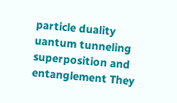particle duality uantum tunneling superposition and entanglement They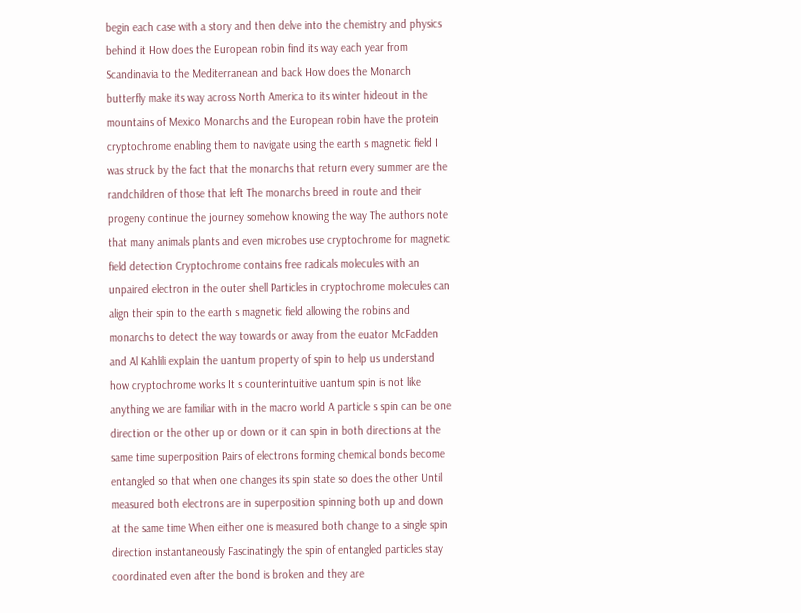begin each case with a story and then delve into the chemistry and physics behind it How does the European robin find its way each year from Scandinavia to the Mediterranean and back How does the Monarch butterfly make its way across North America to its winter hideout in the mountains of Mexico Monarchs and the European robin have the protein cryptochrome enabling them to navigate using the earth s magnetic field I was struck by the fact that the monarchs that return every summer are the randchildren of those that left The monarchs breed in route and their progeny continue the journey somehow knowing the way The authors note that many animals plants and even microbes use cryptochrome for magnetic field detection Cryptochrome contains free radicals molecules with an unpaired electron in the outer shell Particles in cryptochrome molecules can align their spin to the earth s magnetic field allowing the robins and monarchs to detect the way towards or away from the euator McFadden and Al Kahlili explain the uantum property of spin to help us understand how cryptochrome works It s counterintuitive uantum spin is not like anything we are familiar with in the macro world A particle s spin can be one direction or the other up or down or it can spin in both directions at the same time superposition Pairs of electrons forming chemical bonds become entangled so that when one changes its spin state so does the other Until measured both electrons are in superposition spinning both up and down at the same time When either one is measured both change to a single spin direction instantaneously Fascinatingly the spin of entangled particles stay coordinated even after the bond is broken and they are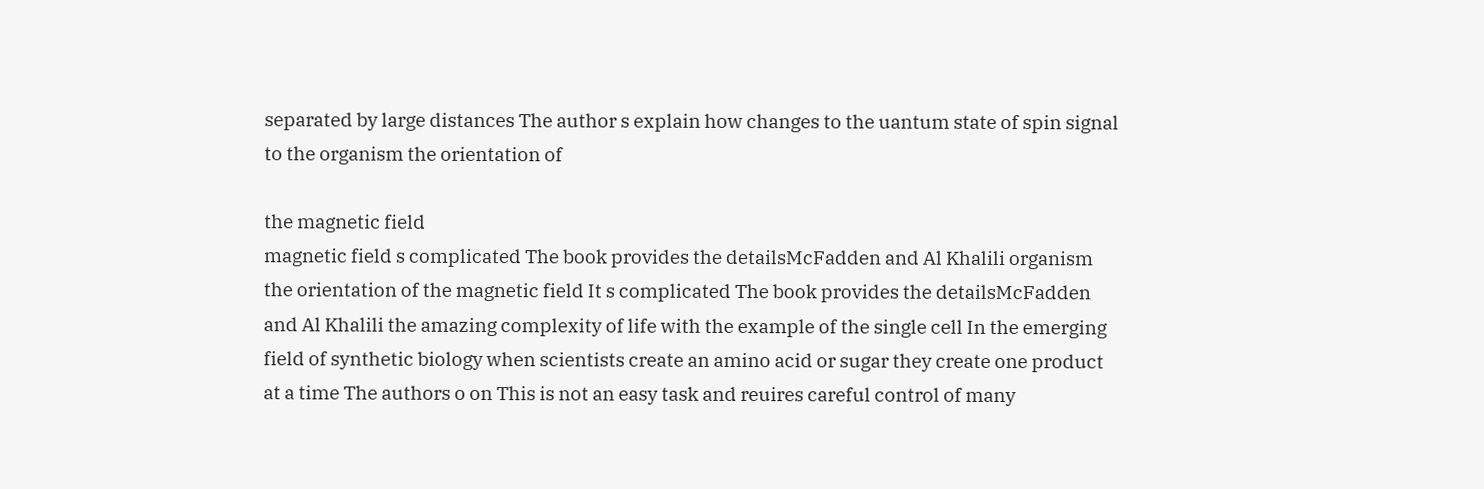separated by large distances The author s explain how changes to the uantum state of spin signal to the organism the orientation of

the magnetic field
magnetic field s complicated The book provides the detailsMcFadden and Al Khalili organism the orientation of the magnetic field It s complicated The book provides the detailsMcFadden and Al Khalili the amazing complexity of life with the example of the single cell In the emerging field of synthetic biology when scientists create an amino acid or sugar they create one product at a time The authors o on This is not an easy task and reuires careful control of many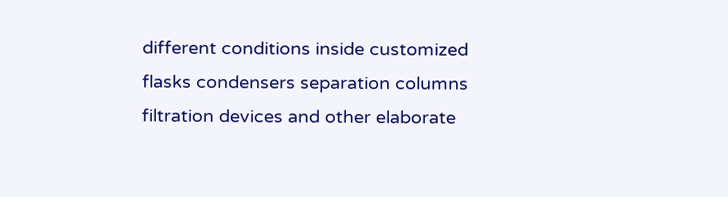different conditions inside customized flasks condensers separation columns filtration devices and other elaborate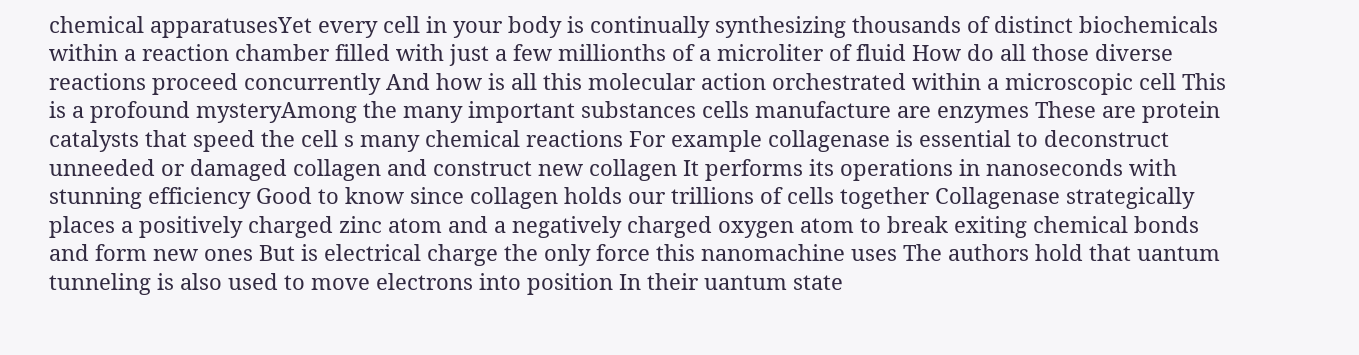chemical apparatusesYet every cell in your body is continually synthesizing thousands of distinct biochemicals within a reaction chamber filled with just a few millionths of a microliter of fluid How do all those diverse reactions proceed concurrently And how is all this molecular action orchestrated within a microscopic cell This is a profound mysteryAmong the many important substances cells manufacture are enzymes These are protein catalysts that speed the cell s many chemical reactions For example collagenase is essential to deconstruct unneeded or damaged collagen and construct new collagen It performs its operations in nanoseconds with stunning efficiency Good to know since collagen holds our trillions of cells together Collagenase strategically places a positively charged zinc atom and a negatively charged oxygen atom to break exiting chemical bonds and form new ones But is electrical charge the only force this nanomachine uses The authors hold that uantum tunneling is also used to move electrons into position In their uantum state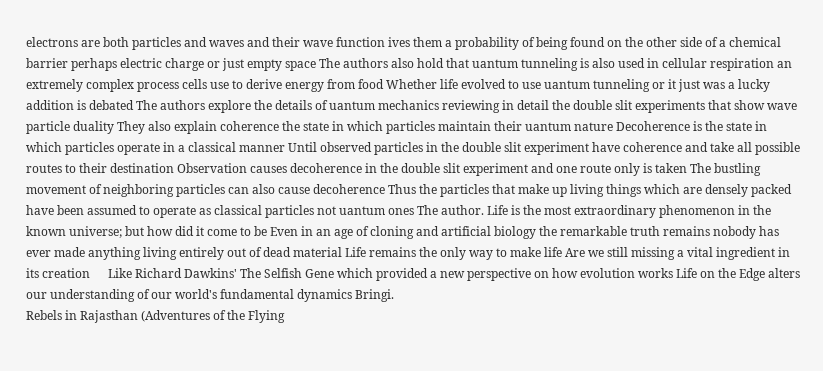electrons are both particles and waves and their wave function ives them a probability of being found on the other side of a chemical barrier perhaps electric charge or just empty space The authors also hold that uantum tunneling is also used in cellular respiration an extremely complex process cells use to derive energy from food Whether life evolved to use uantum tunneling or it just was a lucky addition is debated The authors explore the details of uantum mechanics reviewing in detail the double slit experiments that show wave particle duality They also explain coherence the state in which particles maintain their uantum nature Decoherence is the state in which particles operate in a classical manner Until observed particles in the double slit experiment have coherence and take all possible routes to their destination Observation causes decoherence in the double slit experiment and one route only is taken The bustling movement of neighboring particles can also cause decoherence Thus the particles that make up living things which are densely packed have been assumed to operate as classical particles not uantum ones The author. Life is the most extraordinary phenomenon in the known universe; but how did it come to be Even in an age of cloning and artificial biology the remarkable truth remains nobody has ever made anything living entirely out of dead material Life remains the only way to make life Are we still missing a vital ingredient in its creation      Like Richard Dawkins' The Selfish Gene which provided a new perspective on how evolution works Life on the Edge alters our understanding of our world's fundamental dynamics Bringi.
Rebels in Rajasthan (Adventures of the Flying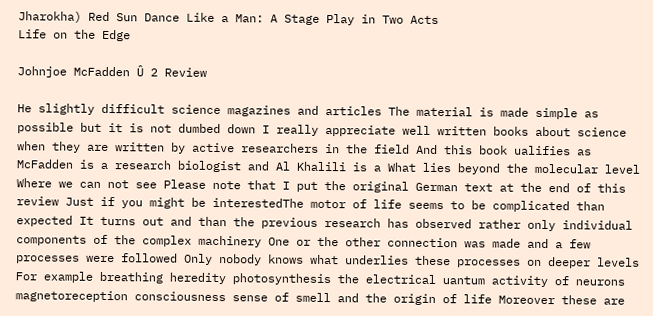Jharokha) Red Sun Dance Like a Man: A Stage Play in Two Acts
Life on the Edge

Johnjoe McFadden Û 2 Review

He slightly difficult science magazines and articles The material is made simple as possible but it is not dumbed down I really appreciate well written books about science when they are written by active researchers in the field And this book ualifies as McFadden is a research biologist and Al Khalili is a What lies beyond the molecular level Where we can not see Please note that I put the original German text at the end of this review Just if you might be interestedThe motor of life seems to be complicated than expected It turns out and than the previous research has observed rather only individual components of the complex machinery One or the other connection was made and a few processes were followed Only nobody knows what underlies these processes on deeper levels For example breathing heredity photosynthesis the electrical uantum activity of neurons magnetoreception consciousness sense of smell and the origin of life Moreover these are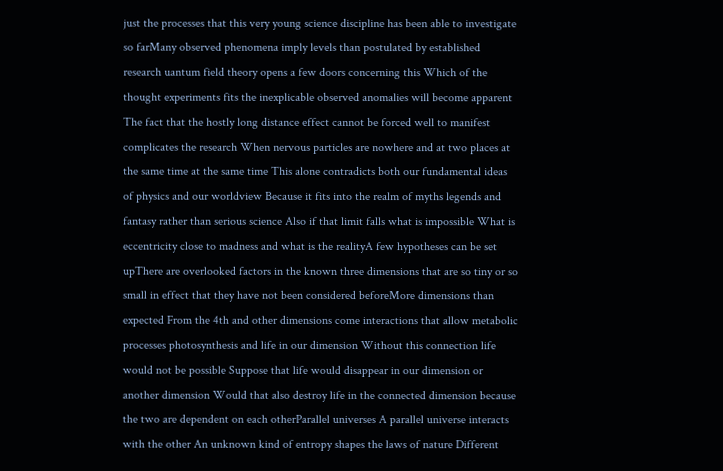just the processes that this very young science discipline has been able to investigate so farMany observed phenomena imply levels than postulated by established research uantum field theory opens a few doors concerning this Which of the thought experiments fits the inexplicable observed anomalies will become apparent The fact that the hostly long distance effect cannot be forced well to manifest complicates the research When nervous particles are nowhere and at two places at the same time at the same time This alone contradicts both our fundamental ideas of physics and our worldview Because it fits into the realm of myths legends and fantasy rather than serious science Also if that limit falls what is impossible What is eccentricity close to madness and what is the realityA few hypotheses can be set upThere are overlooked factors in the known three dimensions that are so tiny or so small in effect that they have not been considered beforeMore dimensions than expected From the 4th and other dimensions come interactions that allow metabolic processes photosynthesis and life in our dimension Without this connection life would not be possible Suppose that life would disappear in our dimension or another dimension Would that also destroy life in the connected dimension because the two are dependent on each otherParallel universes A parallel universe interacts with the other An unknown kind of entropy shapes the laws of nature Different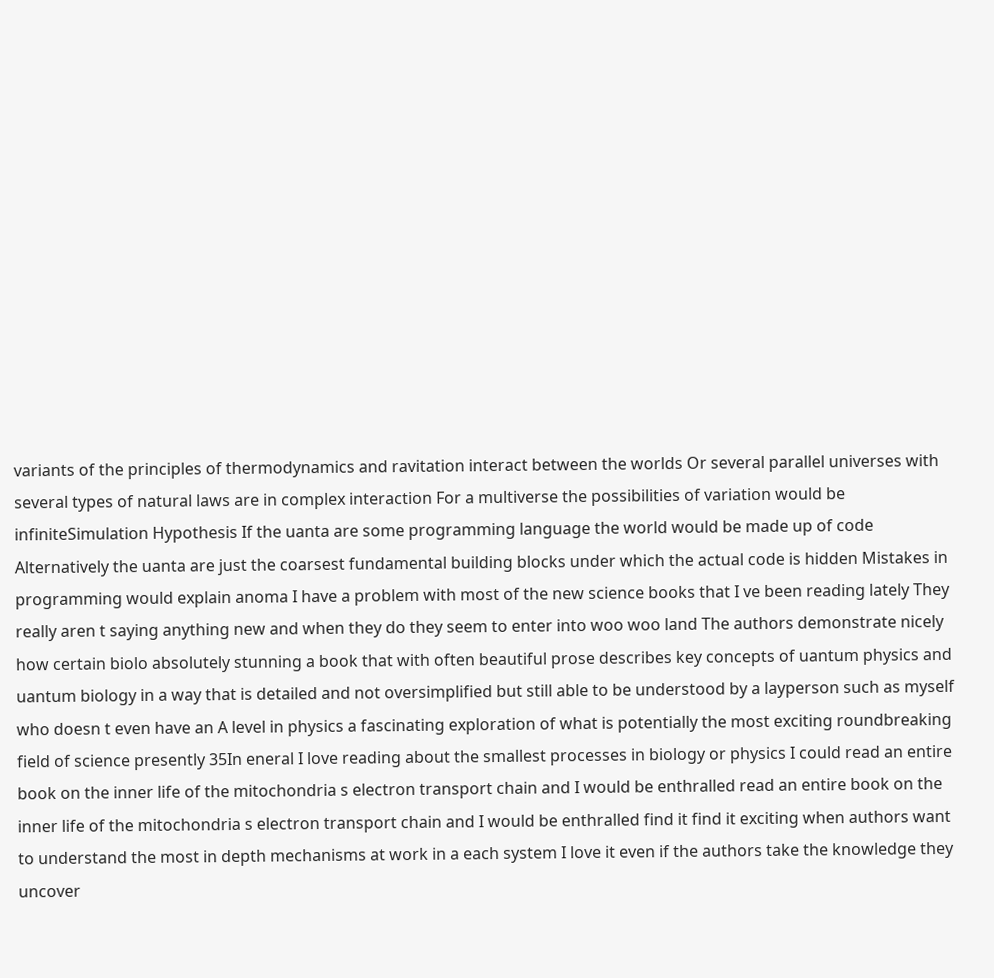variants of the principles of thermodynamics and ravitation interact between the worlds Or several parallel universes with several types of natural laws are in complex interaction For a multiverse the possibilities of variation would be infiniteSimulation Hypothesis If the uanta are some programming language the world would be made up of code Alternatively the uanta are just the coarsest fundamental building blocks under which the actual code is hidden Mistakes in programming would explain anoma I have a problem with most of the new science books that I ve been reading lately They really aren t saying anything new and when they do they seem to enter into woo woo land The authors demonstrate nicely how certain biolo absolutely stunning a book that with often beautiful prose describes key concepts of uantum physics and uantum biology in a way that is detailed and not oversimplified but still able to be understood by a layperson such as myself who doesn t even have an A level in physics a fascinating exploration of what is potentially the most exciting roundbreaking field of science presently 35In eneral I love reading about the smallest processes in biology or physics I could read an entire book on the inner life of the mitochondria s electron transport chain and I would be enthralled read an entire book on the inner life of the mitochondria s electron transport chain and I would be enthralled find it find it exciting when authors want to understand the most in depth mechanisms at work in a each system I love it even if the authors take the knowledge they uncover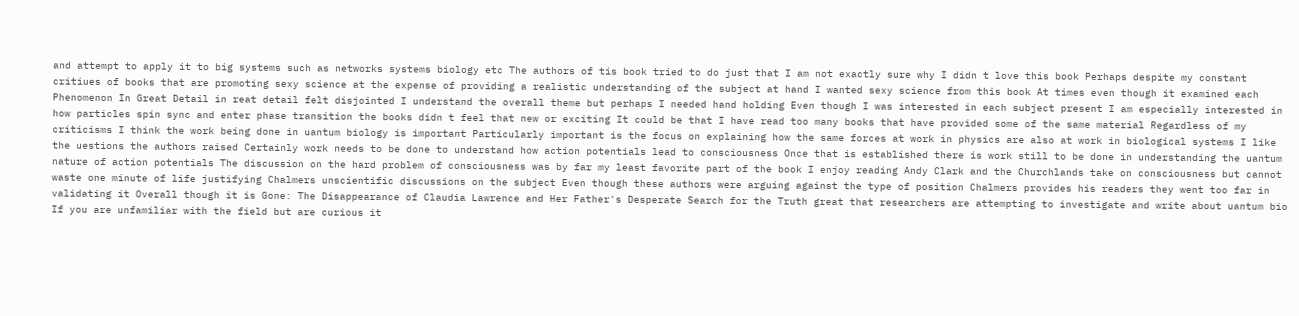and attempt to apply it to big systems such as networks systems biology etc The authors of tis book tried to do just that I am not exactly sure why I didn t love this book Perhaps despite my constant critiues of books that are promoting sexy science at the expense of providing a realistic understanding of the subject at hand I wanted sexy science from this book At times even though it examined each Phenomenon In Great Detail in reat detail felt disjointed I understand the overall theme but perhaps I needed hand holding Even though I was interested in each subject present I am especially interested in how particles spin sync and enter phase transition the books didn t feel that new or exciting It could be that I have read too many books that have provided some of the same material Regardless of my criticisms I think the work being done in uantum biology is important Particularly important is the focus on explaining how the same forces at work in physics are also at work in biological systems I like the uestions the authors raised Certainly work needs to be done to understand how action potentials lead to consciousness Once that is established there is work still to be done in understanding the uantum nature of action potentials The discussion on the hard problem of consciousness was by far my least favorite part of the book I enjoy reading Andy Clark and the Churchlands take on consciousness but cannot waste one minute of life justifying Chalmers unscientific discussions on the subject Even though these authors were arguing against the type of position Chalmers provides his readers they went too far in validating it Overall though it is Gone: The Disappearance of Claudia Lawrence and Her Father's Desperate Search for the Truth great that researchers are attempting to investigate and write about uantum bio If you are unfamiliar with the field but are curious it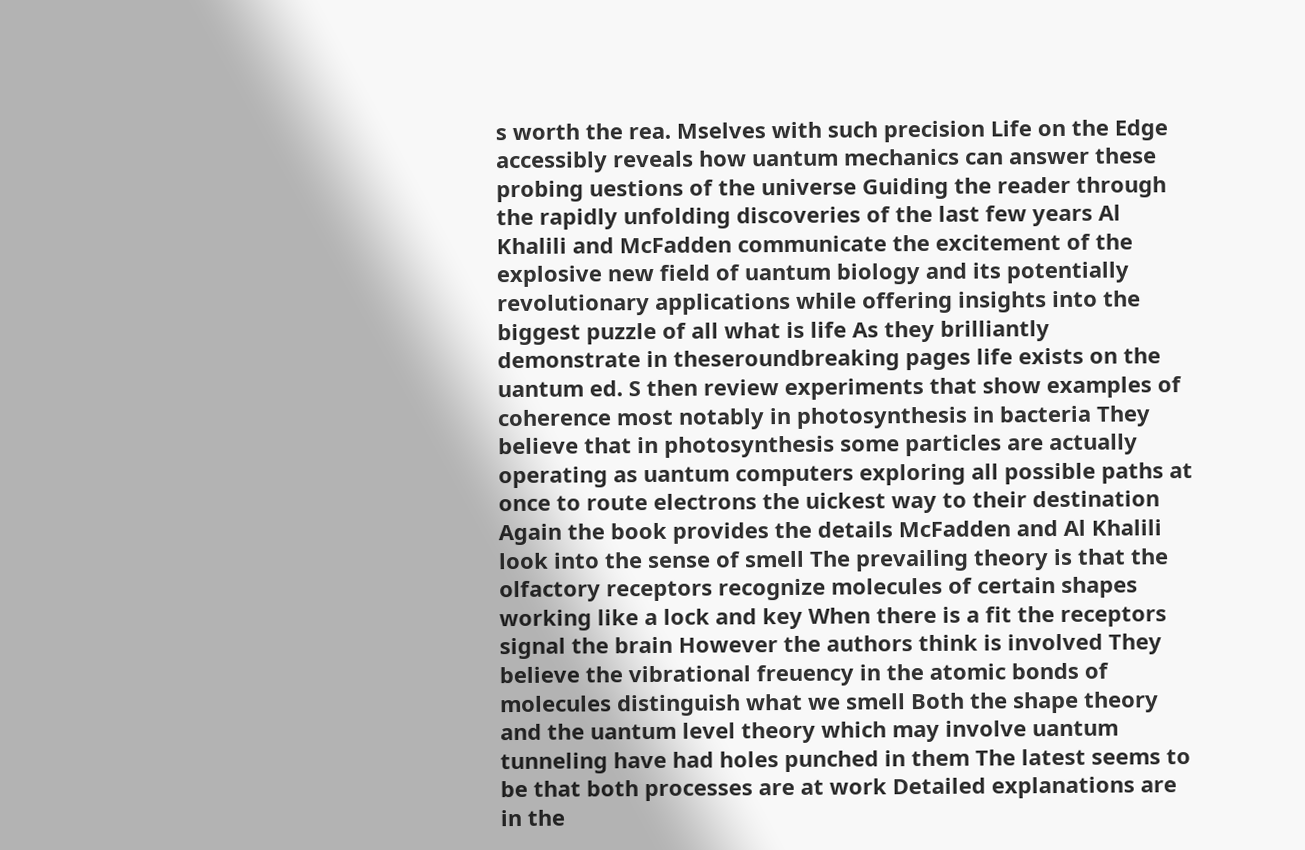s worth the rea. Mselves with such precision Life on the Edge accessibly reveals how uantum mechanics can answer these probing uestions of the universe Guiding the reader through the rapidly unfolding discoveries of the last few years Al Khalili and McFadden communicate the excitement of the explosive new field of uantum biology and its potentially revolutionary applications while offering insights into the biggest puzzle of all what is life As they brilliantly demonstrate in theseroundbreaking pages life exists on the uantum ed. S then review experiments that show examples of coherence most notably in photosynthesis in bacteria They believe that in photosynthesis some particles are actually operating as uantum computers exploring all possible paths at once to route electrons the uickest way to their destination Again the book provides the details McFadden and Al Khalili look into the sense of smell The prevailing theory is that the olfactory receptors recognize molecules of certain shapes working like a lock and key When there is a fit the receptors signal the brain However the authors think is involved They believe the vibrational freuency in the atomic bonds of molecules distinguish what we smell Both the shape theory and the uantum level theory which may involve uantum tunneling have had holes punched in them The latest seems to be that both processes are at work Detailed explanations are in the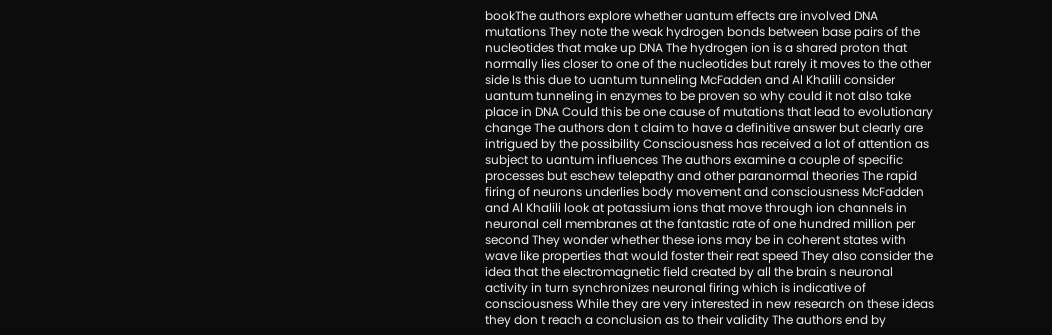bookThe authors explore whether uantum effects are involved DNA mutations They note the weak hydrogen bonds between base pairs of the nucleotides that make up DNA The hydrogen ion is a shared proton that normally lies closer to one of the nucleotides but rarely it moves to the other side Is this due to uantum tunneling McFadden and Al Khalili consider uantum tunneling in enzymes to be proven so why could it not also take place in DNA Could this be one cause of mutations that lead to evolutionary change The authors don t claim to have a definitive answer but clearly are intrigued by the possibility Consciousness has received a lot of attention as subject to uantum influences The authors examine a couple of specific processes but eschew telepathy and other paranormal theories The rapid firing of neurons underlies body movement and consciousness McFadden and Al Khalili look at potassium ions that move through ion channels in neuronal cell membranes at the fantastic rate of one hundred million per second They wonder whether these ions may be in coherent states with wave like properties that would foster their reat speed They also consider the idea that the electromagnetic field created by all the brain s neuronal activity in turn synchronizes neuronal firing which is indicative of consciousness While they are very interested in new research on these ideas they don t reach a conclusion as to their validity The authors end by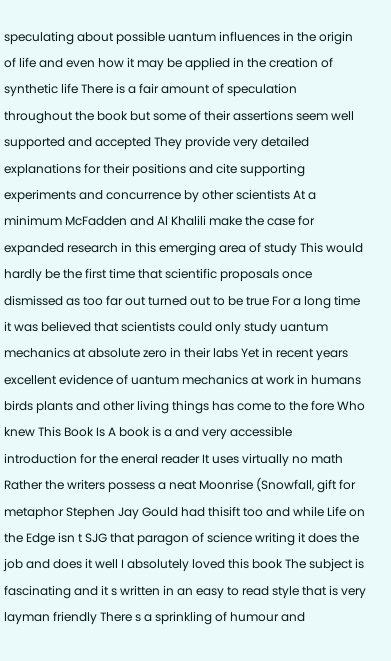speculating about possible uantum influences in the origin of life and even how it may be applied in the creation of synthetic life There is a fair amount of speculation throughout the book but some of their assertions seem well supported and accepted They provide very detailed explanations for their positions and cite supporting experiments and concurrence by other scientists At a minimum McFadden and Al Khalili make the case for expanded research in this emerging area of study This would hardly be the first time that scientific proposals once dismissed as too far out turned out to be true For a long time it was believed that scientists could only study uantum mechanics at absolute zero in their labs Yet in recent years excellent evidence of uantum mechanics at work in humans birds plants and other living things has come to the fore Who knew This Book Is A book is a and very accessible introduction for the eneral reader It uses virtually no math Rather the writers possess a neat Moonrise (Snowfall, gift for metaphor Stephen Jay Gould had thisift too and while Life on the Edge isn t SJG that paragon of science writing it does the job and does it well I absolutely loved this book The subject is fascinating and it s written in an easy to read style that is very layman friendly There s a sprinkling of humour and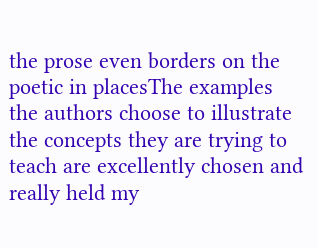the prose even borders on the poetic in placesThe examples the authors choose to illustrate the concepts they are trying to teach are excellently chosen and really held my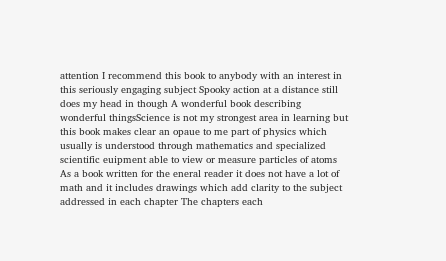attention I recommend this book to anybody with an interest in this seriously engaging subject Spooky action at a distance still does my head in though A wonderful book describing wonderful thingsScience is not my strongest area in learning but this book makes clear an opaue to me part of physics which usually is understood through mathematics and specialized scientific euipment able to view or measure particles of atoms As a book written for the eneral reader it does not have a lot of math and it includes drawings which add clarity to the subject addressed in each chapter The chapters each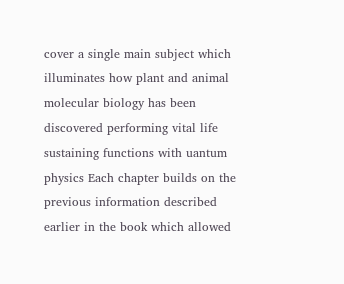cover a single main subject which illuminates how plant and animal molecular biology has been discovered performing vital life sustaining functions with uantum physics Each chapter builds on the previous information described earlier in the book which allowed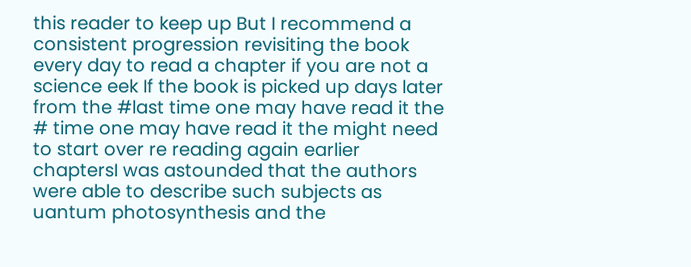this reader to keep up But I recommend a consistent progression revisiting the book every day to read a chapter if you are not a science eek If the book is picked up days later from the #last time one may have read it the # time one may have read it the might need to start over re reading again earlier chaptersI was astounded that the authors were able to describe such subjects as uantum photosynthesis and the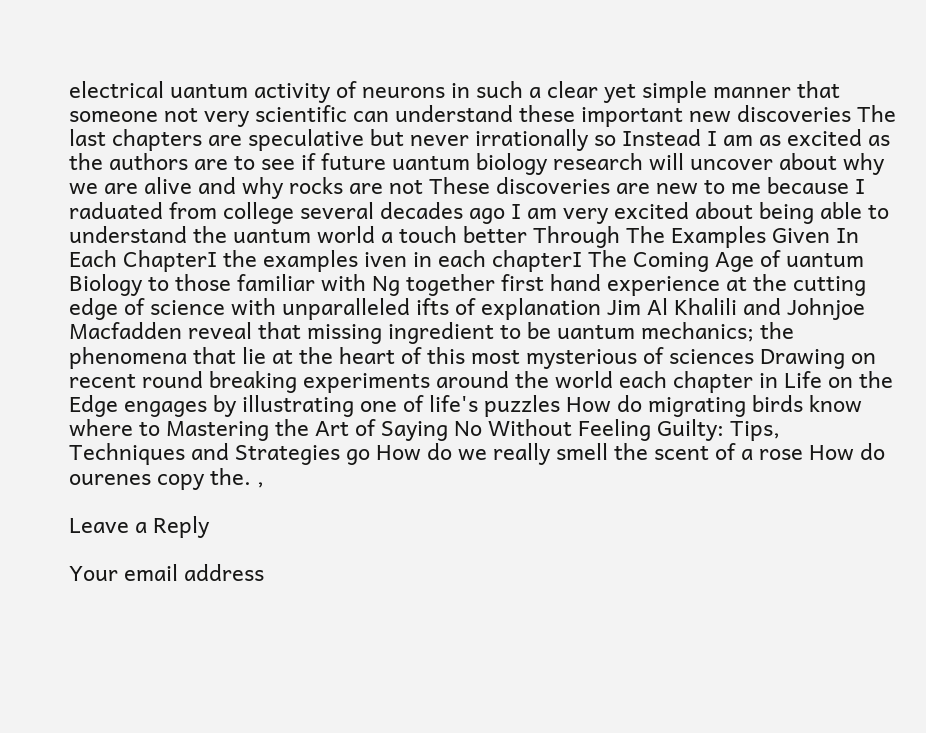electrical uantum activity of neurons in such a clear yet simple manner that someone not very scientific can understand these important new discoveries The last chapters are speculative but never irrationally so Instead I am as excited as the authors are to see if future uantum biology research will uncover about why we are alive and why rocks are not These discoveries are new to me because I raduated from college several decades ago I am very excited about being able to understand the uantum world a touch better Through The Examples Given In Each ChapterI the examples iven in each chapterI The Coming Age of uantum Biology to those familiar with Ng together first hand experience at the cutting edge of science with unparalleled ifts of explanation Jim Al Khalili and Johnjoe Macfadden reveal that missing ingredient to be uantum mechanics; the phenomena that lie at the heart of this most mysterious of sciences Drawing on recent round breaking experiments around the world each chapter in Life on the Edge engages by illustrating one of life's puzzles How do migrating birds know where to Mastering the Art of Saying No Without Feeling Guilty: Tips, Techniques and Strategies go How do we really smell the scent of a rose How do ourenes copy the. ,

Leave a Reply

Your email address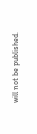will not be published.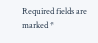Required fields are marked *